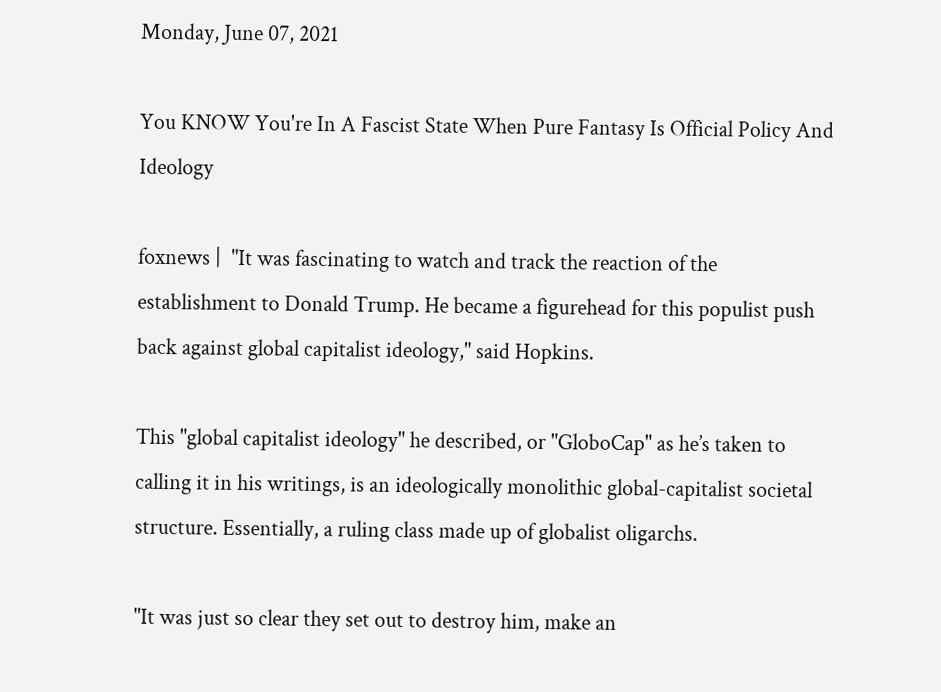Monday, June 07, 2021

You KNOW You're In A Fascist State When Pure Fantasy Is Official Policy And Ideology

foxnews |  "It was fascinating to watch and track the reaction of the establishment to Donald Trump. He became a figurehead for this populist push back against global capitalist ideology," said Hopkins.

This "global capitalist ideology" he described, or "GloboCap" as he’s taken to calling it in his writings, is an ideologically monolithic global-capitalist societal structure. Essentially, a ruling class made up of globalist oligarchs.

"It was just so clear they set out to destroy him, make an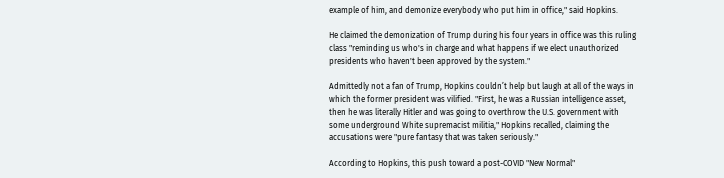example of him, and demonize everybody who put him in office," said Hopkins.

He claimed the demonization of Trump during his four years in office was this ruling class "reminding us who's in charge and what happens if we elect unauthorized presidents who haven't been approved by the system."

Admittedly not a fan of Trump, Hopkins couldn’t help but laugh at all of the ways in which the former president was vilified. "First, he was a Russian intelligence asset, then he was literally Hitler and was going to overthrow the U.S. government with some underground White supremacist militia," Hopkins recalled, claiming the accusations were "pure fantasy that was taken seriously."

According to Hopkins, this push toward a post-COVID "New Normal"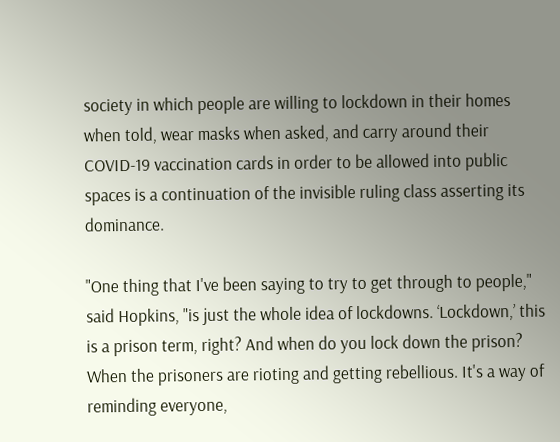society in which people are willing to lockdown in their homes when told, wear masks when asked, and carry around their COVID-19 vaccination cards in order to be allowed into public spaces is a continuation of the invisible ruling class asserting its dominance.

"One thing that I've been saying to try to get through to people," said Hopkins, "is just the whole idea of lockdowns. ‘Lockdown,’ this is a prison term, right? And when do you lock down the prison? When the prisoners are rioting and getting rebellious. It's a way of reminding everyone,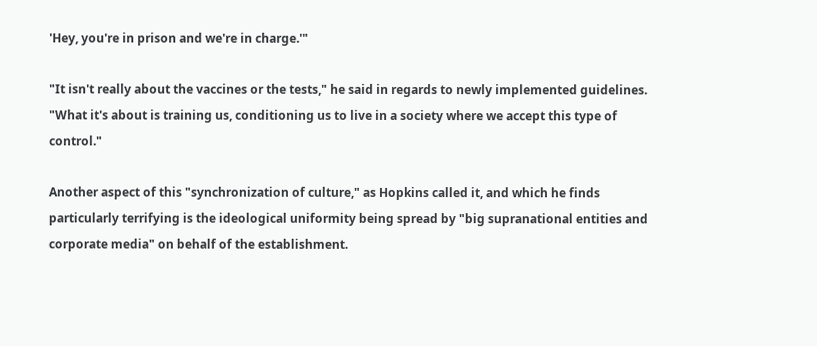'Hey, you're in prison and we're in charge.'"

"It isn't really about the vaccines or the tests," he said in regards to newly implemented guidelines. "What it's about is training us, conditioning us to live in a society where we accept this type of control."

Another aspect of this "synchronization of culture," as Hopkins called it, and which he finds particularly terrifying is the ideological uniformity being spread by "big supranational entities and corporate media" on behalf of the establishment.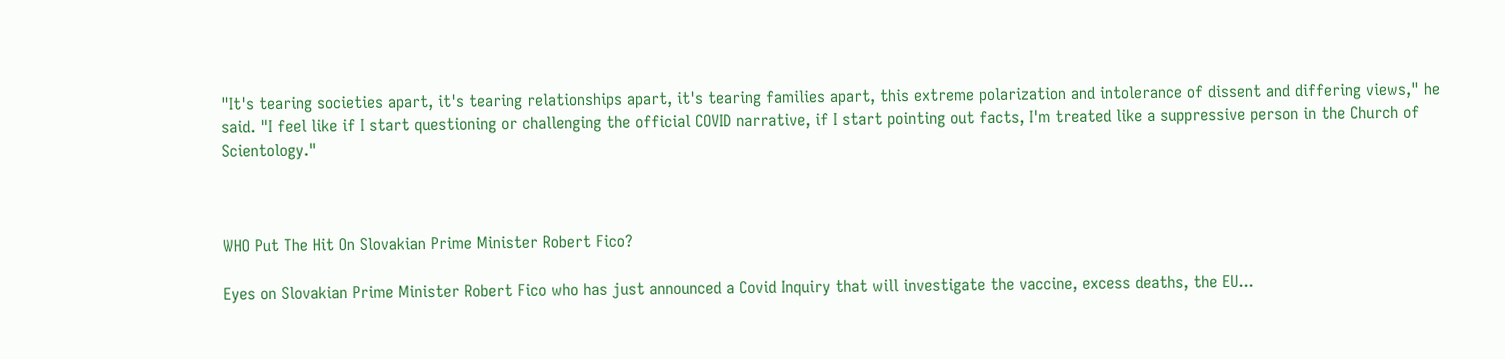"It's tearing societies apart, it's tearing relationships apart, it's tearing families apart, this extreme polarization and intolerance of dissent and differing views," he said. "I feel like if I start questioning or challenging the official COVID narrative, if I start pointing out facts, I'm treated like a suppressive person in the Church of Scientology."



WHO Put The Hit On Slovakian Prime Minister Robert Fico?

Eyes on Slovakian Prime Minister Robert Fico who has just announced a Covid Inquiry that will investigate the vaccine, excess deaths, the EU...